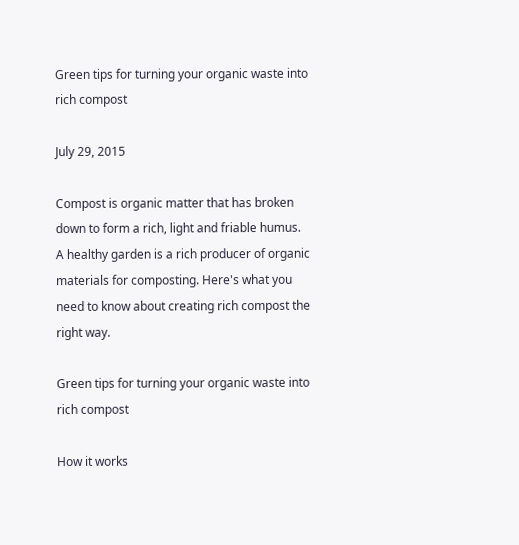Green tips for turning your organic waste into rich compost

July 29, 2015

Compost is organic matter that has broken down to form a rich, light and friable humus. A healthy garden is a rich producer of organic materials for composting. Here's what you need to know about creating rich compost the right way.

Green tips for turning your organic waste into rich compost

How it works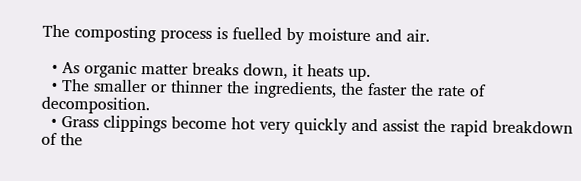The composting process is fuelled by moisture and air.

  • As organic matter breaks down, it heats up.
  • The smaller or thinner the ingredients, the faster the rate of decomposition.
  • Grass clippings become hot very quickly and assist the rapid breakdown of the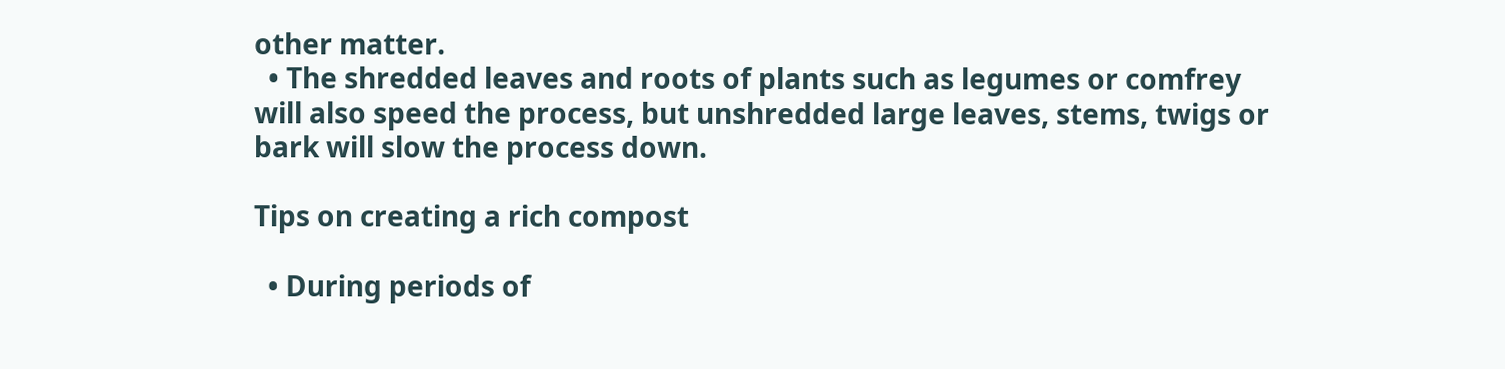other matter.
  • The shredded leaves and roots of plants such as legumes or comfrey will also speed the process, but unshredded large leaves, stems, twigs or bark will slow the process down.

Tips on creating a rich compost

  • During periods of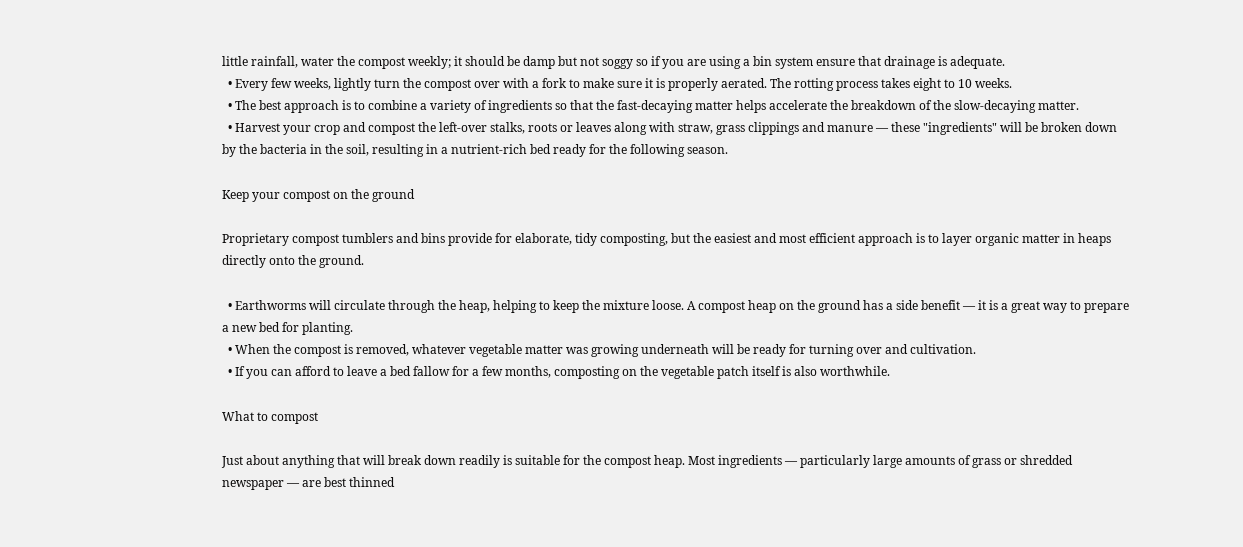little rainfall, water the compost weekly; it should be damp but not soggy so if you are using a bin system ensure that drainage is adequate.
  • Every few weeks, lightly turn the compost over with a fork to make sure it is properly aerated. The rotting process takes eight to 10 weeks.
  • The best approach is to combine a variety of ingredients so that the fast-decaying matter helps accelerate the breakdown of the slow-decaying matter.
  • Harvest your crop and compost the left-over stalks, roots or leaves along with straw, grass clippings and manure — these "ingredients" will be broken down by the bacteria in the soil, resulting in a nutrient-rich bed ready for the following season.

Keep your compost on the ground

Proprietary compost tumblers and bins provide for elaborate, tidy composting, but the easiest and most efficient approach is to layer organic matter in heaps directly onto the ground.

  • Earthworms will circulate through the heap, helping to keep the mixture loose. A compost heap on the ground has a side benefit — it is a great way to prepare a new bed for planting.
  • When the compost is removed, whatever vegetable matter was growing underneath will be ready for turning over and cultivation.
  • If you can afford to leave a bed fallow for a few months, composting on the vegetable patch itself is also worthwhile.

What to compost

Just about anything that will break down readily is suitable for the compost heap. Most ingredients — particularly large amounts of grass or shredded newspaper — are best thinned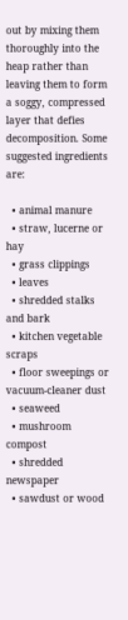out by mixing them thoroughly into the heap rather than leaving them to form a soggy, compressed layer that defies decomposition. Some suggested ingredients are:

  • animal manure
  • straw, lucerne or hay
  • grass clippings
  • leaves
  • shredded stalks and bark
  • kitchen vegetable scraps
  • floor sweepings or vacuum-cleaner dust
  • seaweed
  • mushroom compost
  • shredded newspaper
  • sawdust or wood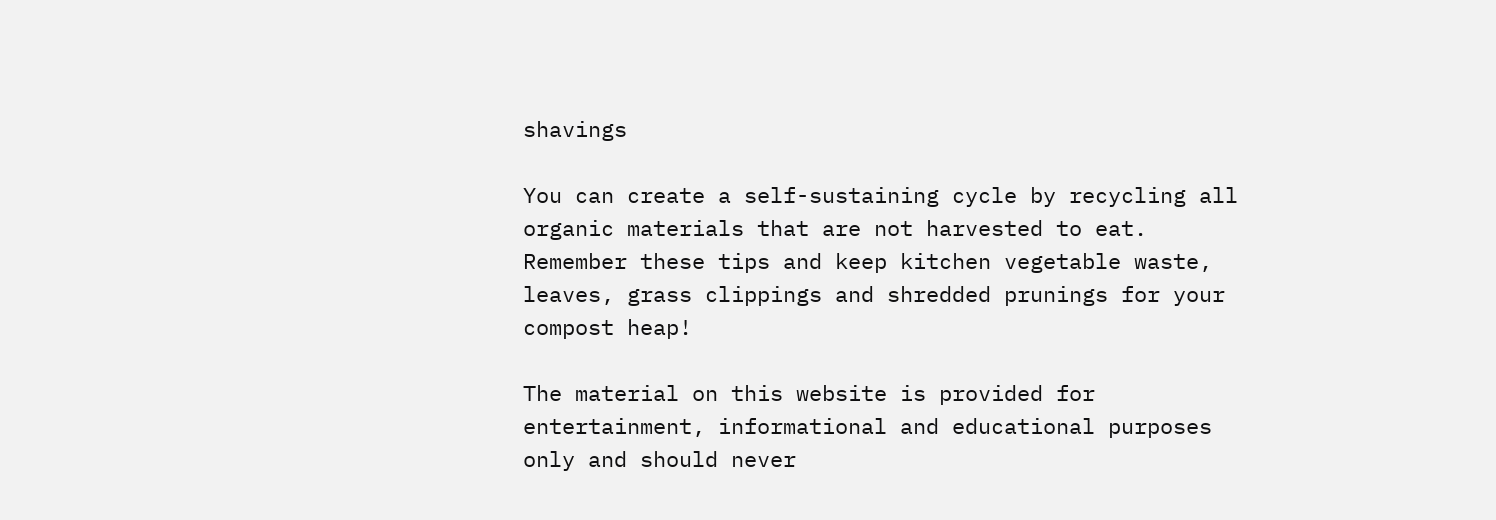shavings

You can create a self-sustaining cycle by recycling all organic materials that are not harvested to eat. Remember these tips and keep kitchen vegetable waste, leaves, grass clippings and shredded prunings for your compost heap!

The material on this website is provided for entertainment, informational and educational purposes only and should never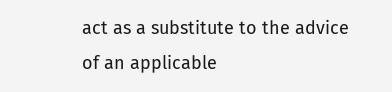act as a substitute to the advice of an applicable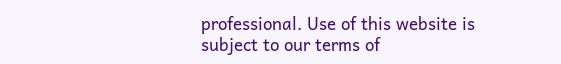professional. Use of this website is subject to our terms of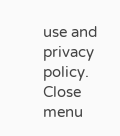use and privacy policy.
Close menu